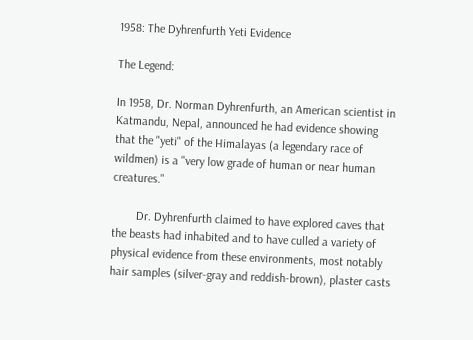1958: The Dyhrenfurth Yeti Evidence

The Legend:

In 1958, Dr. Norman Dyhrenfurth, an American scientist in Katmandu, Nepal, announced he had evidence showing that the "yeti" of the Himalayas (a legendary race of wildmen) is a "very low grade of human or near human creatures."

        Dr. Dyhrenfurth claimed to have explored caves that the beasts had inhabited and to have culled a variety of physical evidence from these environments, most notably hair samples (silver-gray and reddish-brown), plaster casts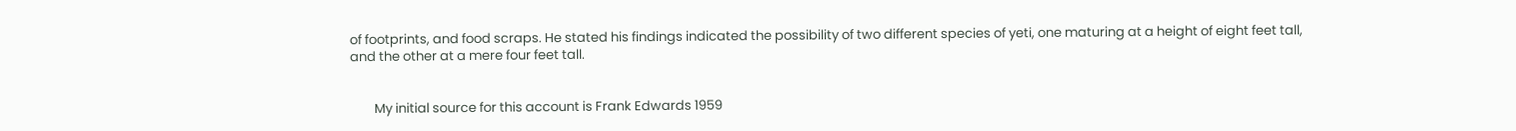of footprints, and food scraps. He stated his findings indicated the possibility of two different species of yeti, one maturing at a height of eight feet tall, and the other at a mere four feet tall.


        My initial source for this account is Frank Edwards 1959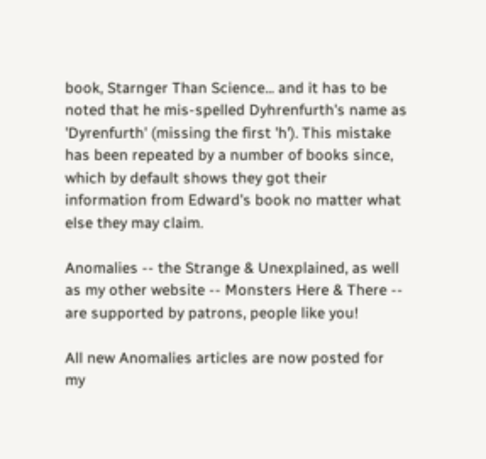book, Starnger Than Science... and it has to be noted that he mis-spelled Dyhrenfurth's name as 'Dyrenfurth' (missing the first 'h'). This mistake has been repeated by a number of books since, which by default shows they got their information from Edward's book no matter what else they may claim.

Anomalies -- the Strange & Unexplained, as well as my other website -- Monsters Here & There -- are supported by patrons, people like you!

All new Anomalies articles are now posted for my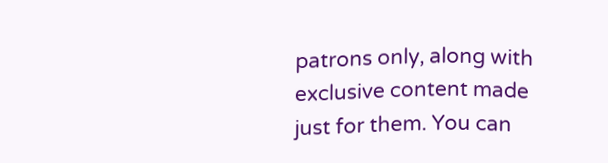patrons only, along with exclusive content made just for them. You can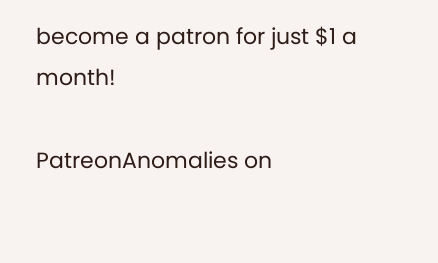become a patron for just $1 a month!

PatreonAnomalies on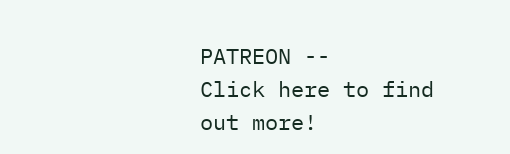PATREON --
Click here to find out more!